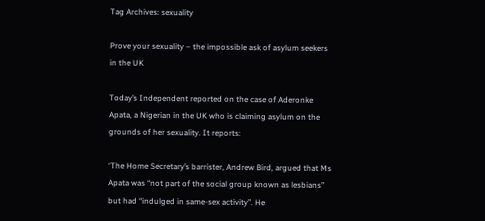Tag Archives: sexuality

Prove your sexuality – the impossible ask of asylum seekers in the UK

Today’s Independent reported on the case of Aderonke Apata, a Nigerian in the UK who is claiming asylum on the grounds of her sexuality. It reports:

‘The Home Secretary’s barrister, Andrew Bird, argued that Ms Apata was “not part of the social group known as lesbians” but had “indulged in same-sex activity”. He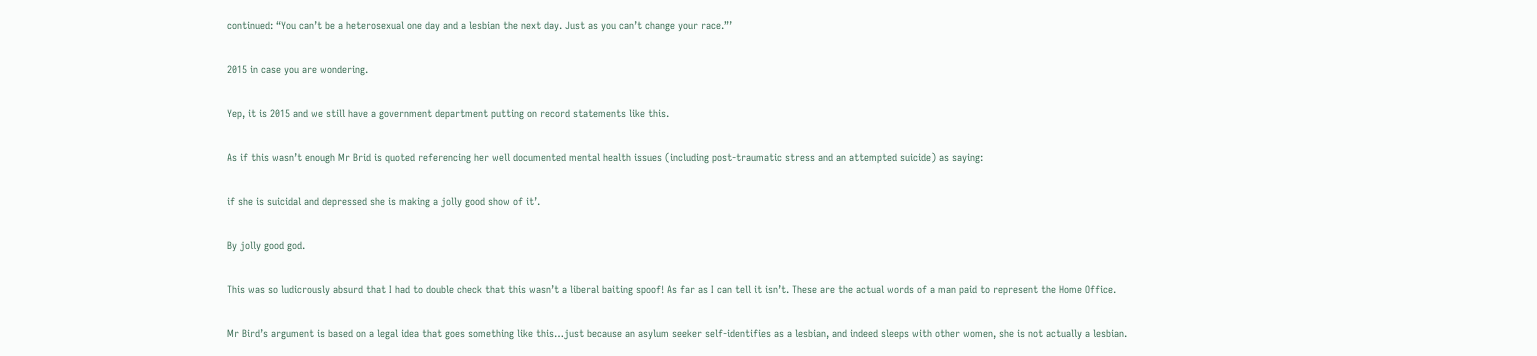continued: “You can’t be a heterosexual one day and a lesbian the next day. Just as you can’t change your race.”’

2015 in case you are wondering.

Yep, it is 2015 and we still have a government department putting on record statements like this.

As if this wasn’t enough Mr Brid is quoted referencing her well documented mental health issues (including post-traumatic stress and an attempted suicide) as saying:

if she is suicidal and depressed she is making a jolly good show of it’.

By jolly good god.

This was so ludicrously absurd that I had to double check that this wasn’t a liberal baiting spoof! As far as I can tell it isn’t. These are the actual words of a man paid to represent the Home Office.

Mr Bird’s argument is based on a legal idea that goes something like this…just because an asylum seeker self-identifies as a lesbian, and indeed sleeps with other women, she is not actually a lesbian.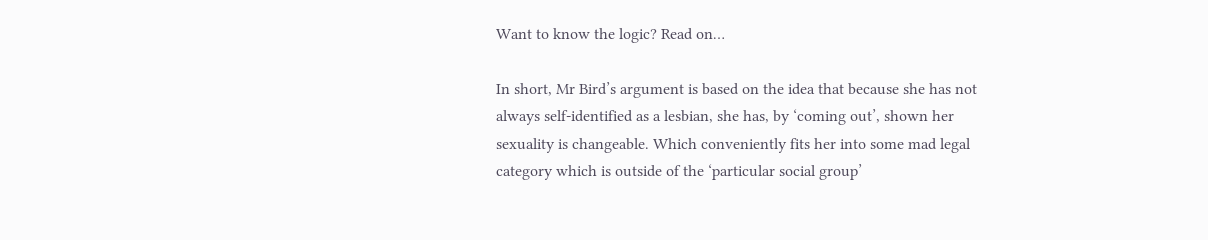Want to know the logic? Read on…

In short, Mr Bird’s argument is based on the idea that because she has not always self-identified as a lesbian, she has, by ‘coming out’, shown her sexuality is changeable. Which conveniently fits her into some mad legal category which is outside of the ‘particular social group’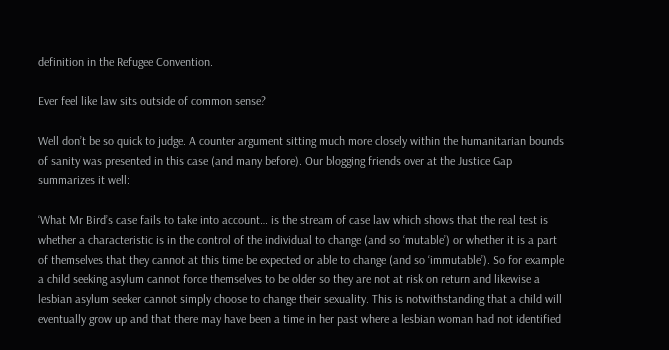definition in the Refugee Convention.

Ever feel like law sits outside of common sense?

Well don’t be so quick to judge. A counter argument sitting much more closely within the humanitarian bounds of sanity was presented in this case (and many before). Our blogging friends over at the Justice Gap summarizes it well:

‘What Mr Bird’s case fails to take into account… is the stream of case law which shows that the real test is whether a characteristic is in the control of the individual to change (and so ‘mutable’) or whether it is a part of themselves that they cannot at this time be expected or able to change (and so ‘immutable’). So for example a child seeking asylum cannot force themselves to be older so they are not at risk on return and likewise a lesbian asylum seeker cannot simply choose to change their sexuality. This is notwithstanding that a child will eventually grow up and that there may have been a time in her past where a lesbian woman had not identified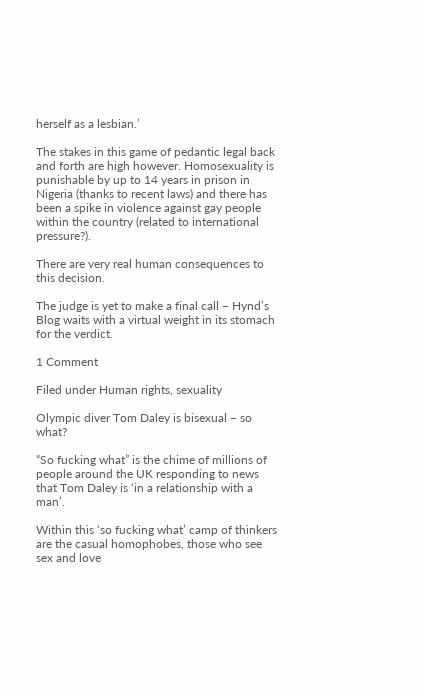herself as a lesbian.’

The stakes in this game of pedantic legal back and forth are high however. Homosexuality is punishable by up to 14 years in prison in Nigeria (thanks to recent laws) and there has been a spike in violence against gay people within the country (related to international pressure?).

There are very real human consequences to this decision.

The judge is yet to make a final call – Hynd’s Blog waits with a virtual weight in its stomach for the verdict.

1 Comment

Filed under Human rights, sexuality

Olympic diver Tom Daley is bisexual – so what?

“So fucking what” is the chime of millions of people around the UK responding to news that Tom Daley is ‘in a relationship with a man’.

Within this ‘so fucking what’ camp of thinkers are the casual homophobes, those who see sex and love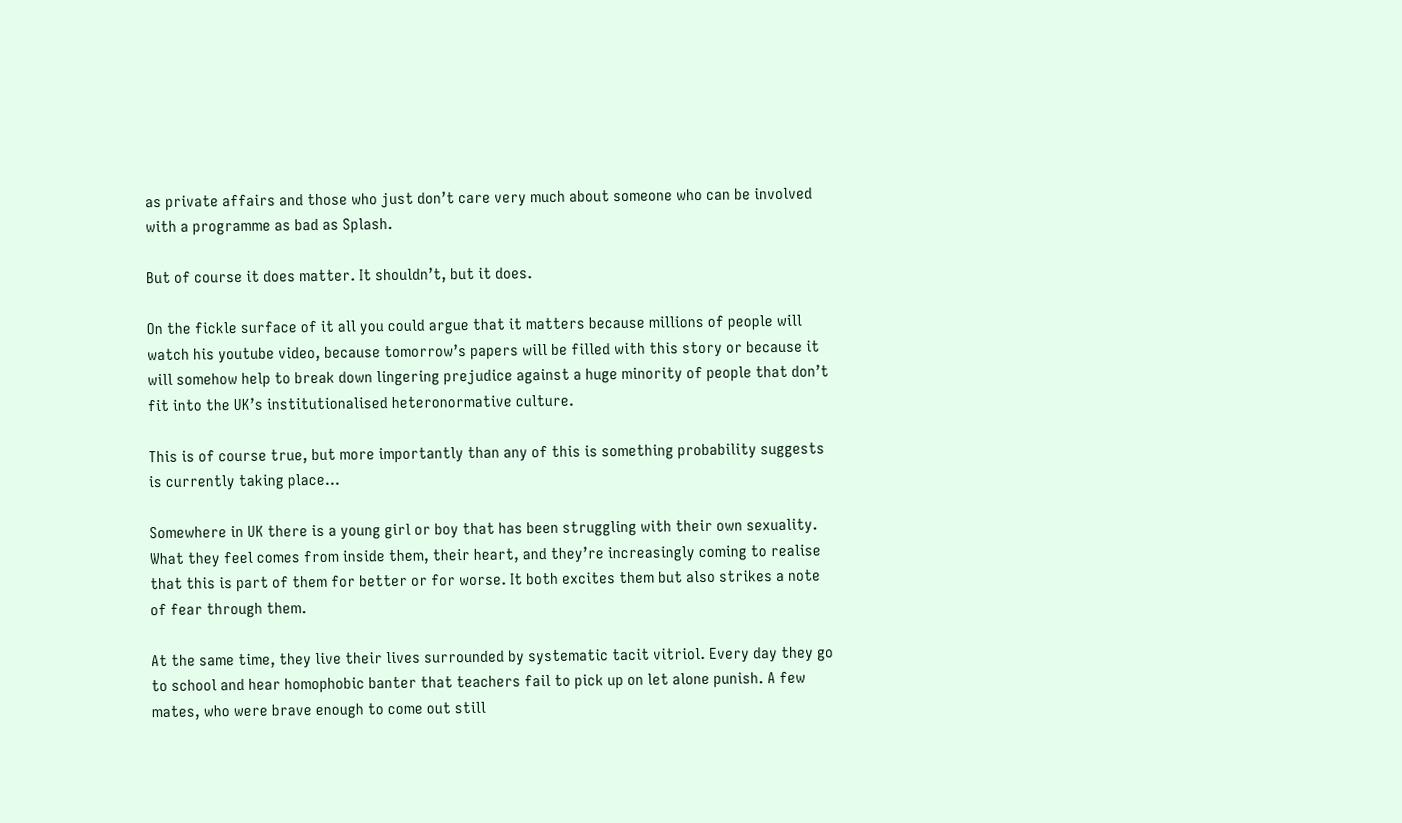as private affairs and those who just don’t care very much about someone who can be involved with a programme as bad as Splash.

But of course it does matter. It shouldn’t, but it does.

On the fickle surface of it all you could argue that it matters because millions of people will watch his youtube video, because tomorrow’s papers will be filled with this story or because it will somehow help to break down lingering prejudice against a huge minority of people that don’t fit into the UK’s institutionalised heteronormative culture.

This is of course true, but more importantly than any of this is something probability suggests is currently taking place…

Somewhere in UK there is a young girl or boy that has been struggling with their own sexuality. What they feel comes from inside them, their heart, and they’re increasingly coming to realise that this is part of them for better or for worse. It both excites them but also strikes a note of fear through them.

At the same time, they live their lives surrounded by systematic tacit vitriol. Every day they go to school and hear homophobic banter that teachers fail to pick up on let alone punish. A few mates, who were brave enough to come out still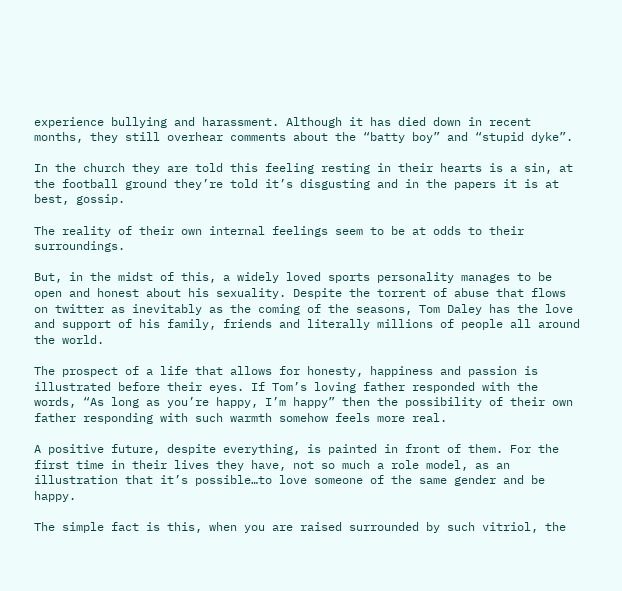experience bullying and harassment. Although it has died down in recent months, they still overhear comments about the “batty boy” and “stupid dyke”.

In the church they are told this feeling resting in their hearts is a sin, at the football ground they’re told it’s disgusting and in the papers it is at best, gossip.

The reality of their own internal feelings seem to be at odds to their surroundings.

But, in the midst of this, a widely loved sports personality manages to be open and honest about his sexuality. Despite the torrent of abuse that flows on twitter as inevitably as the coming of the seasons, Tom Daley has the love and support of his family, friends and literally millions of people all around the world.

The prospect of a life that allows for honesty, happiness and passion is illustrated before their eyes. If Tom’s loving father responded with the words, “As long as you’re happy, I’m happy” then the possibility of their own father responding with such warmth somehow feels more real.

A positive future, despite everything, is painted in front of them. For the first time in their lives they have, not so much a role model, as an illustration that it’s possible…to love someone of the same gender and be happy.

The simple fact is this, when you are raised surrounded by such vitriol, the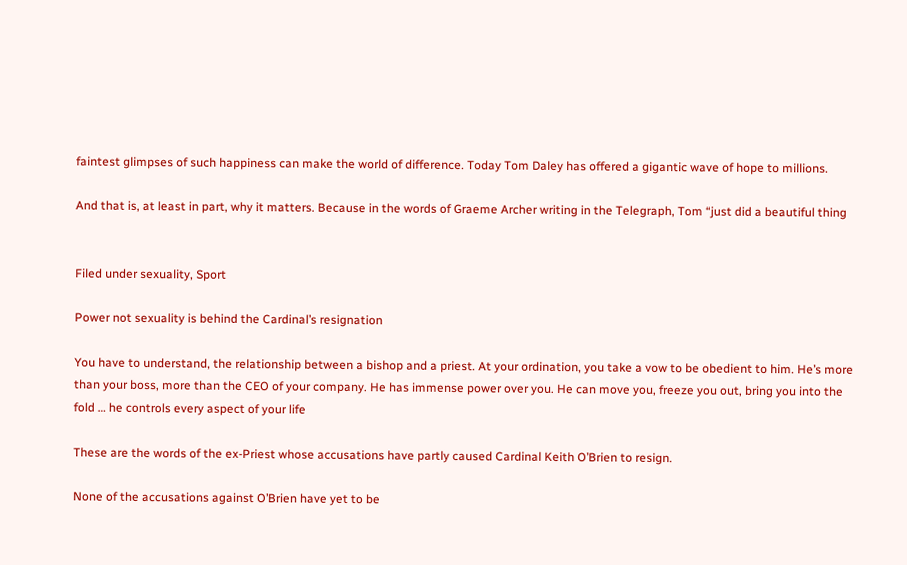faintest glimpses of such happiness can make the world of difference. Today Tom Daley has offered a gigantic wave of hope to millions.

And that is, at least in part, why it matters. Because in the words of Graeme Archer writing in the Telegraph, Tom “just did a beautiful thing


Filed under sexuality, Sport

Power not sexuality is behind the Cardinal’s resignation

You have to understand, the relationship between a bishop and a priest. At your ordination, you take a vow to be obedient to him. He’s more than your boss, more than the CEO of your company. He has immense power over you. He can move you, freeze you out, bring you into the fold … he controls every aspect of your life

These are the words of the ex-Priest whose accusations have partly caused Cardinal Keith O’Brien to resign.

None of the accusations against O’Brien have yet to be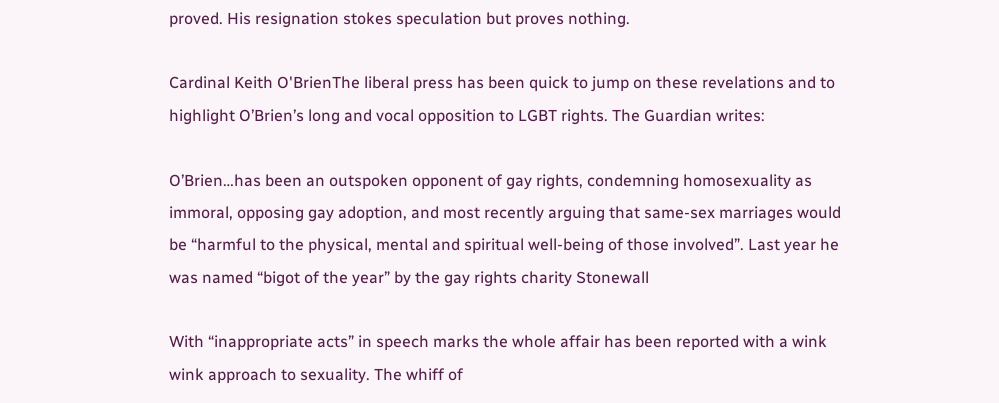proved. His resignation stokes speculation but proves nothing.

Cardinal Keith O'BrienThe liberal press has been quick to jump on these revelations and to highlight O’Brien’s long and vocal opposition to LGBT rights. The Guardian writes:

O’Brien…has been an outspoken opponent of gay rights, condemning homosexuality as immoral, opposing gay adoption, and most recently arguing that same-sex marriages would be “harmful to the physical, mental and spiritual well-being of those involved”. Last year he was named “bigot of the year” by the gay rights charity Stonewall

With “inappropriate acts” in speech marks the whole affair has been reported with a wink wink approach to sexuality. The whiff of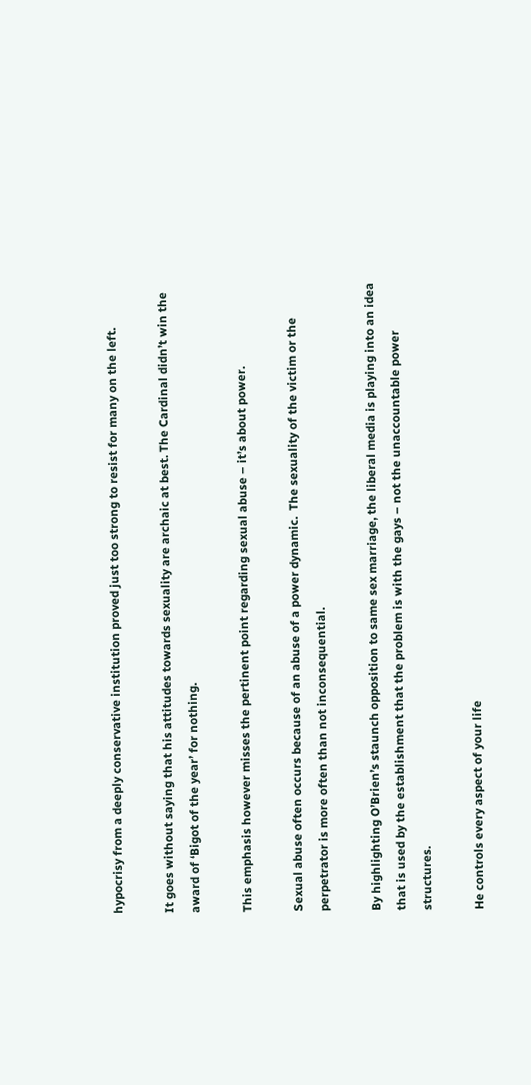hypocrisy from a deeply conservative institution proved just too strong to resist for many on the left.

It goes without saying that his attitudes towards sexuality are archaic at best. The Cardinal didn’t win the award of ‘Bigot of the year’ for nothing.

This emphasis however misses the pertinent point regarding sexual abuse – it’s about power.

Sexual abuse often occurs because of an abuse of a power dynamic.  The sexuality of the victim or the perpetrator is more often than not inconsequential.

By highlighting O’Brien’s staunch opposition to same sex marriage, the liberal media is playing into an idea that is used by the establishment that the problem is with the gays – not the unaccountable power structures.

He controls every aspect of your life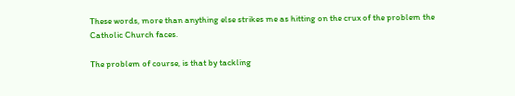These words, more than anything else strikes me as hitting on the crux of the problem the Catholic Church faces.

The problem of course, is that by tackling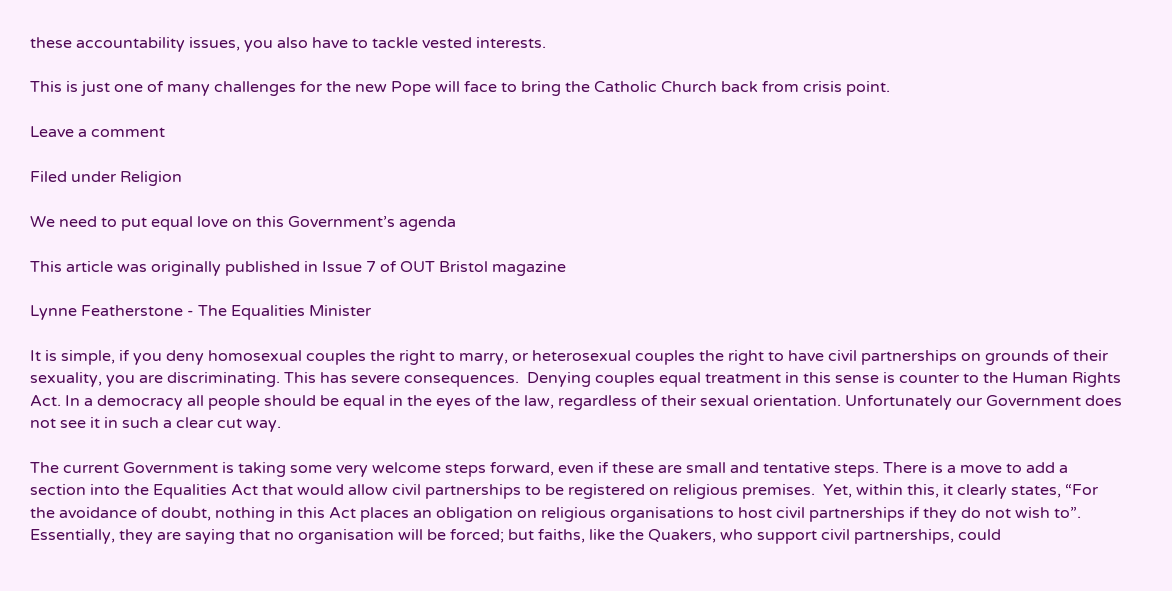these accountability issues, you also have to tackle vested interests.

This is just one of many challenges for the new Pope will face to bring the Catholic Church back from crisis point.

Leave a comment

Filed under Religion

We need to put equal love on this Government’s agenda

This article was originally published in Issue 7 of OUT Bristol magazine

Lynne Featherstone - The Equalities Minister

It is simple, if you deny homosexual couples the right to marry, or heterosexual couples the right to have civil partnerships on grounds of their sexuality, you are discriminating. This has severe consequences.  Denying couples equal treatment in this sense is counter to the Human Rights Act. In a democracy all people should be equal in the eyes of the law, regardless of their sexual orientation. Unfortunately our Government does not see it in such a clear cut way.

The current Government is taking some very welcome steps forward, even if these are small and tentative steps. There is a move to add a section into the Equalities Act that would allow civil partnerships to be registered on religious premises.  Yet, within this, it clearly states, “For the avoidance of doubt, nothing in this Act places an obligation on religious organisations to host civil partnerships if they do not wish to”.  Essentially, they are saying that no organisation will be forced; but faiths, like the Quakers, who support civil partnerships, could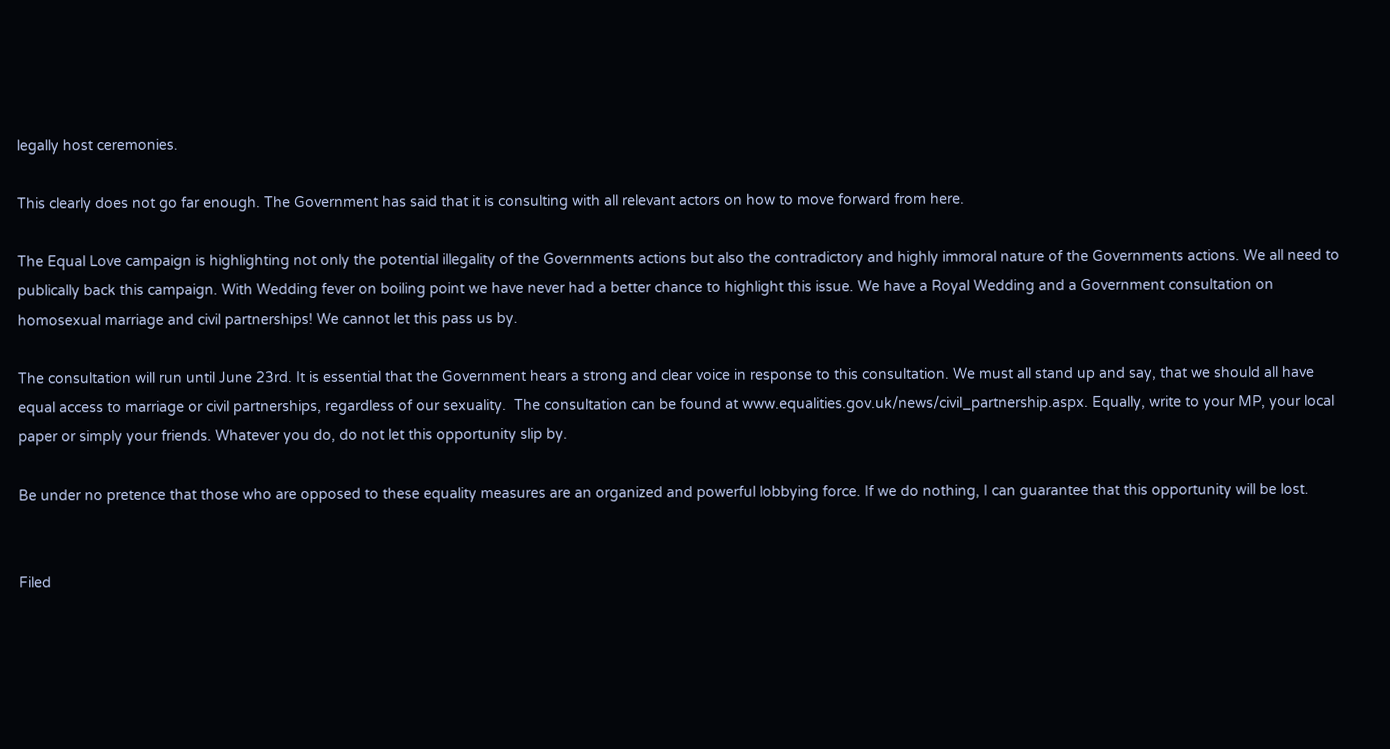legally host ceremonies.

This clearly does not go far enough. The Government has said that it is consulting with all relevant actors on how to move forward from here.

The Equal Love campaign is highlighting not only the potential illegality of the Governments actions but also the contradictory and highly immoral nature of the Governments actions. We all need to publically back this campaign. With Wedding fever on boiling point we have never had a better chance to highlight this issue. We have a Royal Wedding and a Government consultation on homosexual marriage and civil partnerships! We cannot let this pass us by.

The consultation will run until June 23rd. It is essential that the Government hears a strong and clear voice in response to this consultation. We must all stand up and say, that we should all have equal access to marriage or civil partnerships, regardless of our sexuality.  The consultation can be found at www.equalities.gov.uk/news/civil_partnership.aspx. Equally, write to your MP, your local paper or simply your friends. Whatever you do, do not let this opportunity slip by.

Be under no pretence that those who are opposed to these equality measures are an organized and powerful lobbying force. If we do nothing, I can guarantee that this opportunity will be lost.


Filed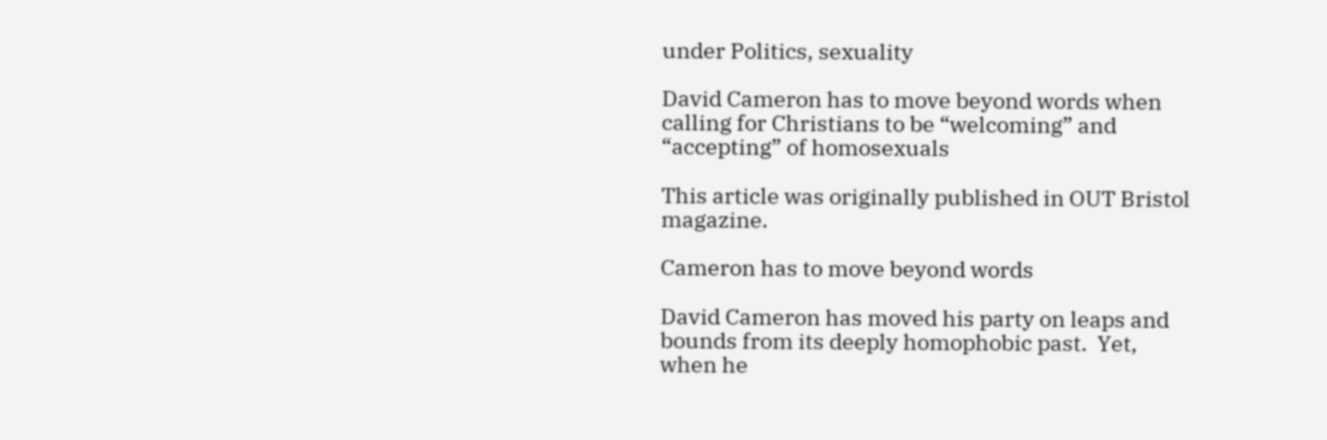under Politics, sexuality

David Cameron has to move beyond words when calling for Christians to be “welcoming” and “accepting” of homosexuals

This article was originally published in OUT Bristol magazine.

Cameron has to move beyond words

David Cameron has moved his party on leaps and bounds from its deeply homophobic past.  Yet, when he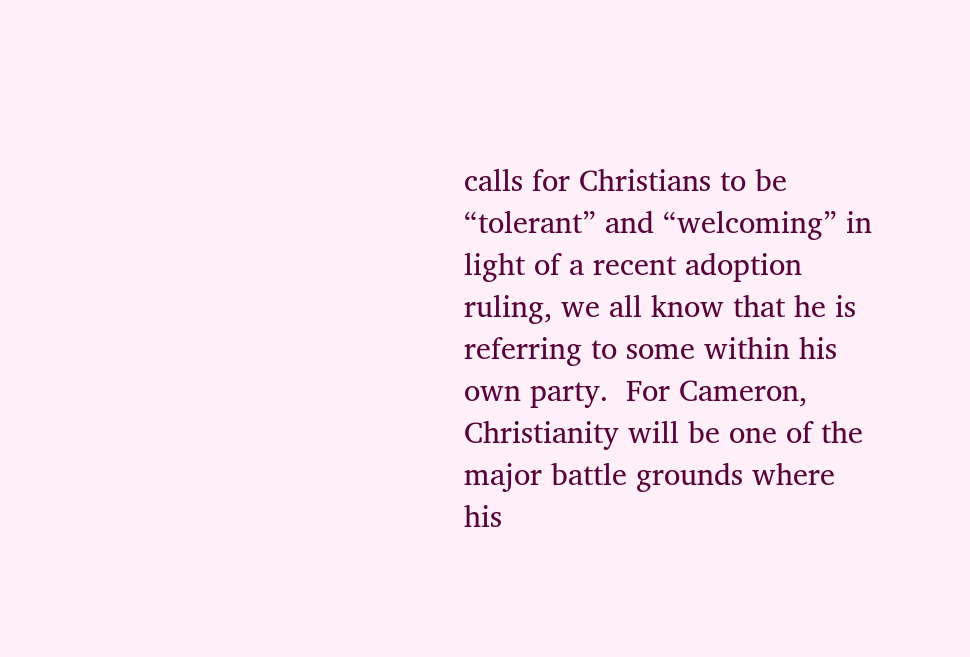calls for Christians to be “tolerant” and “welcoming” in light of a recent adoption ruling, we all know that he is referring to some within his own party.  For Cameron, Christianity will be one of the major battle grounds where his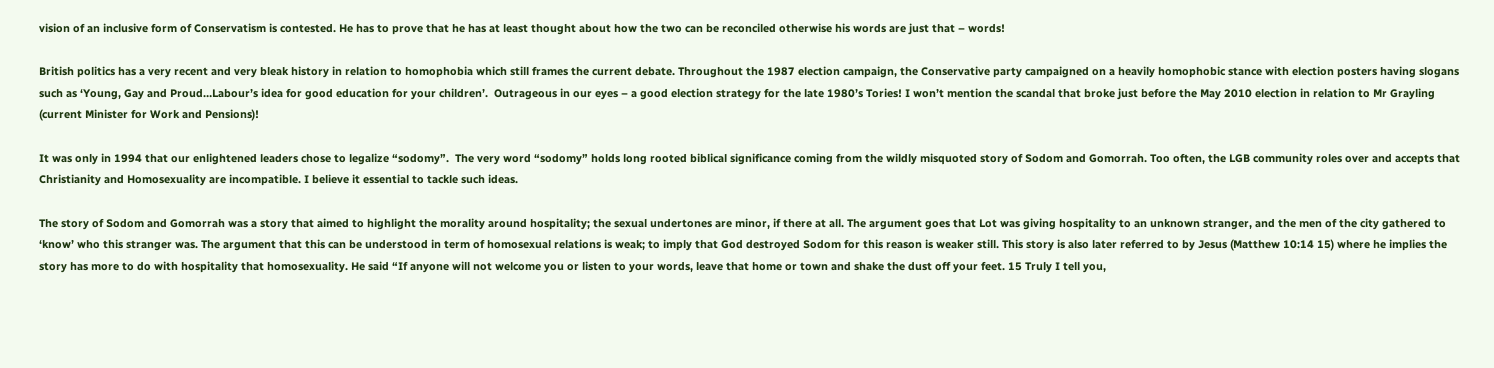vision of an inclusive form of Conservatism is contested. He has to prove that he has at least thought about how the two can be reconciled otherwise his words are just that – words!

British politics has a very recent and very bleak history in relation to homophobia which still frames the current debate. Throughout the 1987 election campaign, the Conservative party campaigned on a heavily homophobic stance with election posters having slogans such as ‘Young, Gay and Proud…Labour’s idea for good education for your children’.  Outrageous in our eyes – a good election strategy for the late 1980’s Tories! I won’t mention the scandal that broke just before the May 2010 election in relation to Mr Grayling (current Minister for Work and Pensions)!

It was only in 1994 that our enlightened leaders chose to legalize “sodomy”.  The very word “sodomy” holds long rooted biblical significance coming from the wildly misquoted story of Sodom and Gomorrah. Too often, the LGB community roles over and accepts that Christianity and Homosexuality are incompatible. I believe it essential to tackle such ideas.

The story of Sodom and Gomorrah was a story that aimed to highlight the morality around hospitality; the sexual undertones are minor, if there at all. The argument goes that Lot was giving hospitality to an unknown stranger, and the men of the city gathered to ‘know’ who this stranger was. The argument that this can be understood in term of homosexual relations is weak; to imply that God destroyed Sodom for this reason is weaker still. This story is also later referred to by Jesus (Matthew 10:14 15) where he implies the story has more to do with hospitality that homosexuality. He said “If anyone will not welcome you or listen to your words, leave that home or town and shake the dust off your feet. 15 Truly I tell you,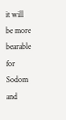it will be more bearable for Sodom and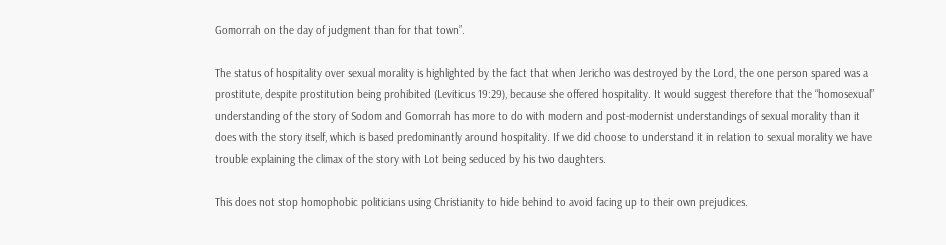Gomorrah on the day of judgment than for that town”.

The status of hospitality over sexual morality is highlighted by the fact that when Jericho was destroyed by the Lord, the one person spared was a prostitute, despite prostitution being prohibited (Leviticus 19:29), because she offered hospitality. It would suggest therefore that the “homosexual” understanding of the story of Sodom and Gomorrah has more to do with modern and post-modernist understandings of sexual morality than it does with the story itself, which is based predominantly around hospitality. If we did choose to understand it in relation to sexual morality we have trouble explaining the climax of the story with Lot being seduced by his two daughters.

This does not stop homophobic politicians using Christianity to hide behind to avoid facing up to their own prejudices.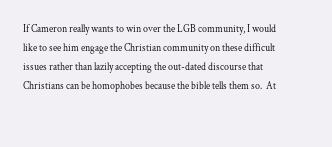If Cameron really wants to win over the LGB community, I would like to see him engage the Christian community on these difficult issues rather than lazily accepting the out-dated discourse that Christians can be homophobes because the bible tells them so.  At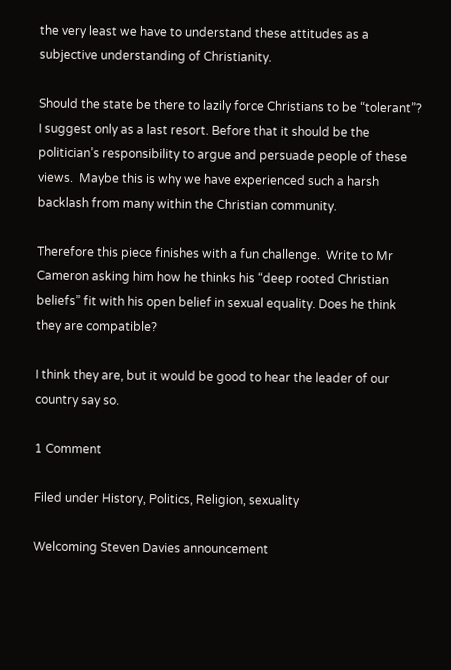the very least we have to understand these attitudes as a subjective understanding of Christianity.

Should the state be there to lazily force Christians to be “tolerant”? I suggest only as a last resort. Before that it should be the politician’s responsibility to argue and persuade people of these views.  Maybe this is why we have experienced such a harsh backlash from many within the Christian community.

Therefore this piece finishes with a fun challenge.  Write to Mr Cameron asking him how he thinks his “deep rooted Christian beliefs” fit with his open belief in sexual equality. Does he think they are compatible?

I think they are, but it would be good to hear the leader of our country say so.

1 Comment

Filed under History, Politics, Religion, sexuality

Welcoming Steven Davies announcement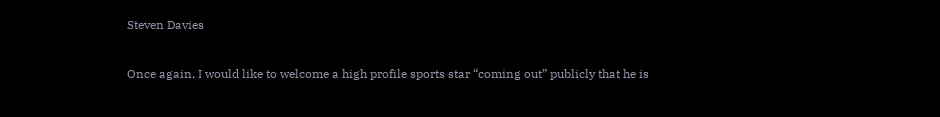Steven Davies

Once again, I would like to welcome a high profile sports star “coming out” publicly that he is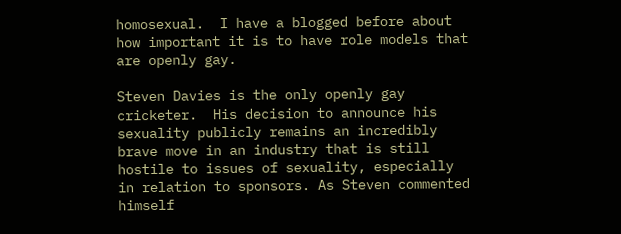homosexual.  I have a blogged before about how important it is to have role models that are openly gay.

Steven Davies is the only openly gay cricketer.  His decision to announce his sexuality publicly remains an incredibly brave move in an industry that is still hostile to issues of sexuality, especially in relation to sponsors. As Steven commented himself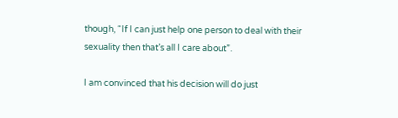though, “If I can just help one person to deal with their sexuality then that’s all I care about”.

I am convinced that his decision will do just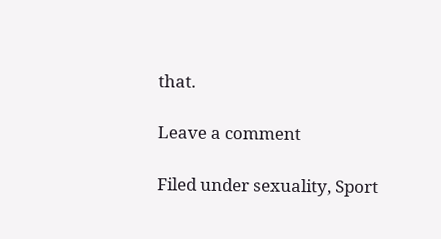that.

Leave a comment

Filed under sexuality, Sport